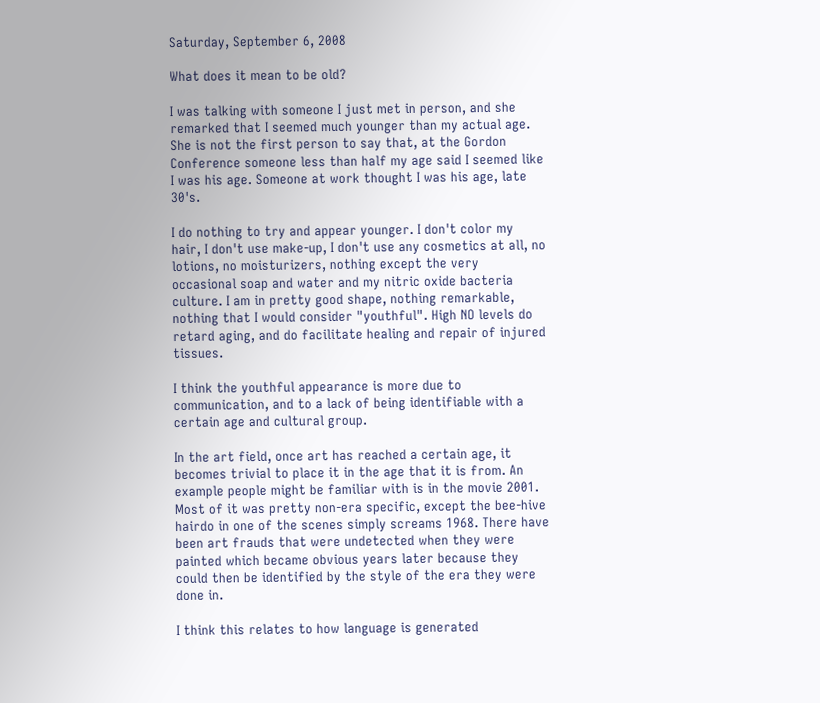Saturday, September 6, 2008

What does it mean to be old?

I was talking with someone I just met in person, and she remarked that I seemed much younger than my actual age. She is not the first person to say that, at the Gordon Conference someone less than half my age said I seemed like I was his age. Someone at work thought I was his age, late 30's.

I do nothing to try and appear younger. I don't color my hair, I don't use make-up, I don't use any cosmetics at all, no lotions, no moisturizers, nothing except the very occasional soap and water and my nitric oxide bacteria culture. I am in pretty good shape, nothing remarkable, nothing that I would consider "youthful". High NO levels do retard aging, and do facilitate healing and repair of injured tissues.

I think the youthful appearance is more due to communication, and to a lack of being identifiable with a certain age and cultural group.

In the art field, once art has reached a certain age, it becomes trivial to place it in the age that it is from. An example people might be familiar with is in the movie 2001. Most of it was pretty non-era specific, except the bee-hive hairdo in one of the scenes simply screams 1968. There have been art frauds that were undetected when they were painted which became obvious years later because they could then be identified by the style of the era they were done in.

I think this relates to how language is generated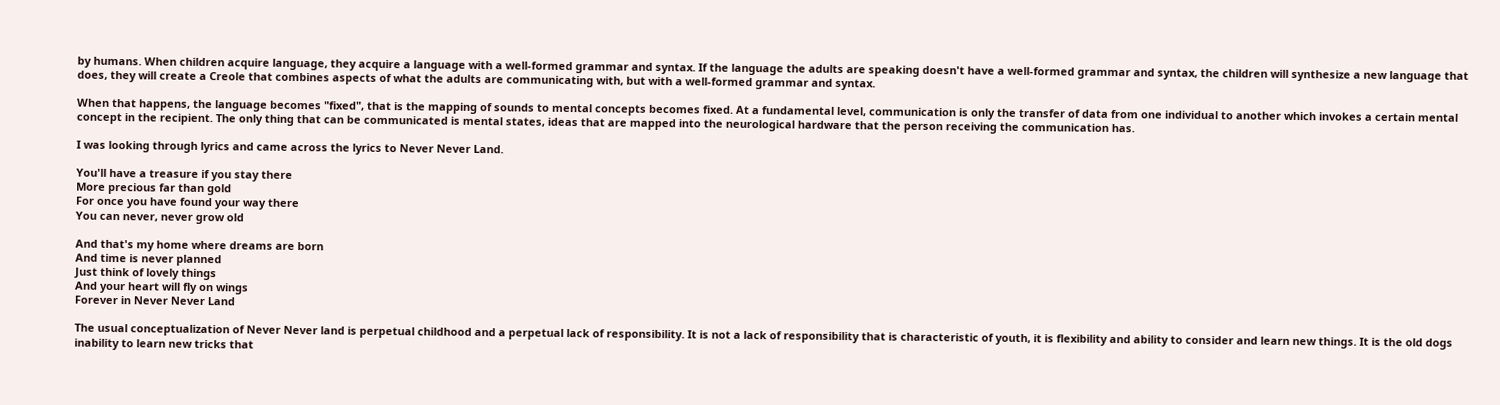by humans. When children acquire language, they acquire a language with a well-formed grammar and syntax. If the language the adults are speaking doesn't have a well-formed grammar and syntax, the children will synthesize a new language that does, they will create a Creole that combines aspects of what the adults are communicating with, but with a well-formed grammar and syntax.

When that happens, the language becomes "fixed", that is the mapping of sounds to mental concepts becomes fixed. At a fundamental level, communication is only the transfer of data from one individual to another which invokes a certain mental concept in the recipient. The only thing that can be communicated is mental states, ideas that are mapped into the neurological hardware that the person receiving the communication has.

I was looking through lyrics and came across the lyrics to Never Never Land.

You'll have a treasure if you stay there
More precious far than gold
For once you have found your way there
You can never, never grow old

And that's my home where dreams are born
And time is never planned
Just think of lovely things
And your heart will fly on wings
Forever in Never Never Land

The usual conceptualization of Never Never land is perpetual childhood and a perpetual lack of responsibility. It is not a lack of responsibility that is characteristic of youth, it is flexibility and ability to consider and learn new things. It is the old dogs inability to learn new tricks that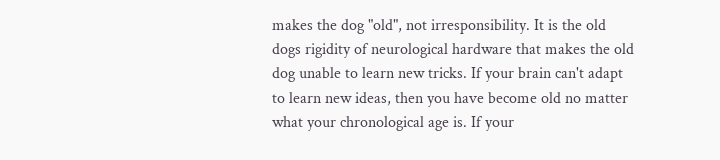makes the dog "old", not irresponsibility. It is the old dogs rigidity of neurological hardware that makes the old dog unable to learn new tricks. If your brain can't adapt to learn new ideas, then you have become old no matter what your chronological age is. If your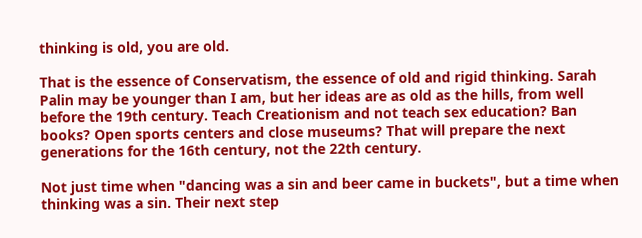thinking is old, you are old.

That is the essence of Conservatism, the essence of old and rigid thinking. Sarah Palin may be younger than I am, but her ideas are as old as the hills, from well before the 19th century. Teach Creationism and not teach sex education? Ban books? Open sports centers and close museums? That will prepare the next generations for the 16th century, not the 22th century.

Not just time when "dancing was a sin and beer came in buckets", but a time when thinking was a sin. Their next step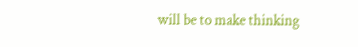will be to make thinking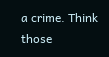a crime. Think those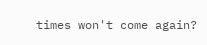times won't come again?